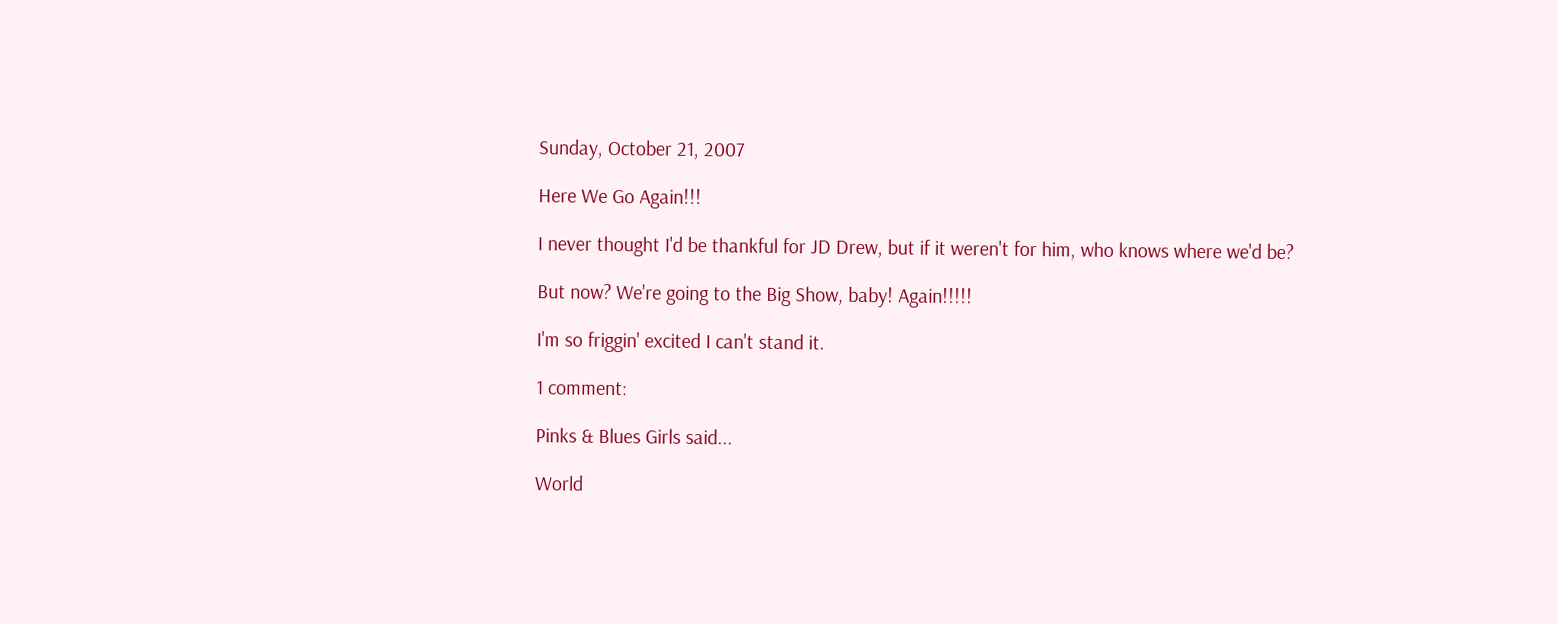Sunday, October 21, 2007

Here We Go Again!!!

I never thought I'd be thankful for JD Drew, but if it weren't for him, who knows where we'd be?

But now? We're going to the Big Show, baby! Again!!!!!

I'm so friggin' excited I can't stand it.

1 comment:

Pinks & Blues Girls said...

World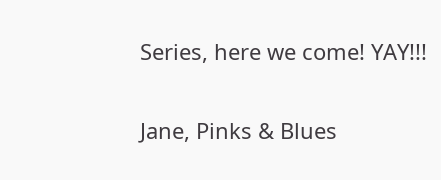Series, here we come! YAY!!!

Jane, Pinks & Blues